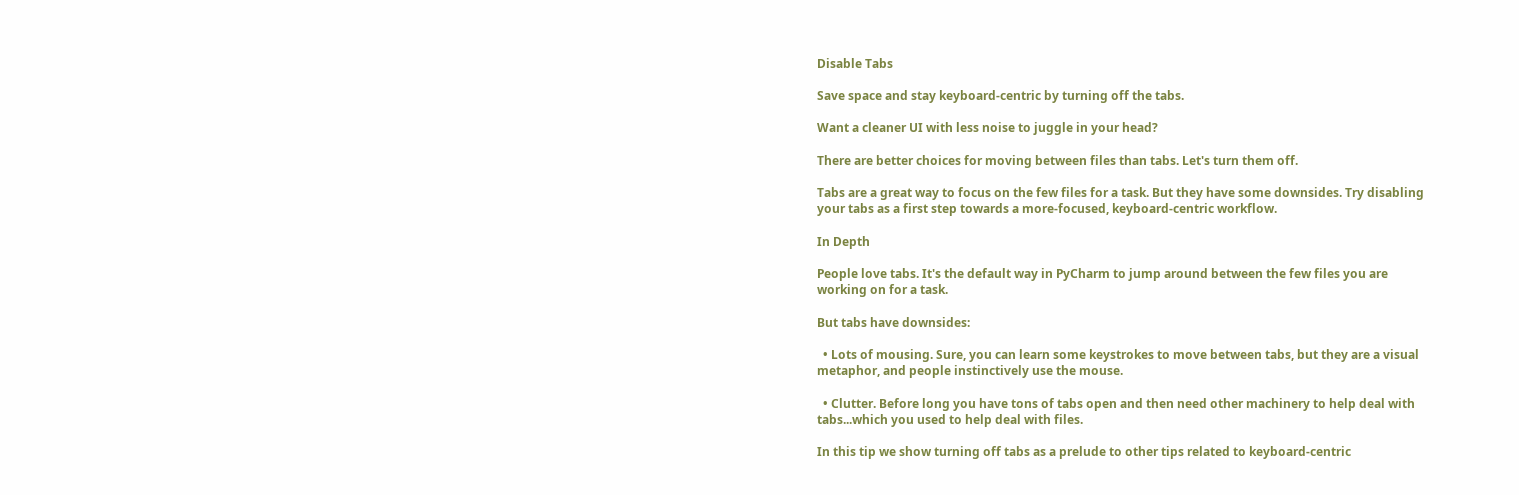Disable Tabs

Save space and stay keyboard-centric by turning off the tabs.

Want a cleaner UI with less noise to juggle in your head?

There are better choices for moving between files than tabs. Let's turn them off.

Tabs are a great way to focus on the few files for a task. But they have some downsides. Try disabling your tabs as a first step towards a more-focused, keyboard-centric workflow.

In Depth

People love tabs. It's the default way in PyCharm to jump around between the few files you are working on for a task.

But tabs have downsides:

  • Lots of mousing. Sure, you can learn some keystrokes to move between tabs, but they are a visual metaphor, and people instinctively use the mouse.

  • Clutter. Before long you have tons of tabs open and then need other machinery to help deal with tabs...which you used to help deal with files.

In this tip we show turning off tabs as a prelude to other tips related to keyboard-centric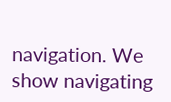navigation. We show navigating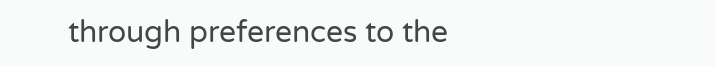through preferences to the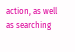action, as well as searching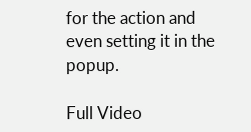for the action and even setting it in the popup.

Full Video